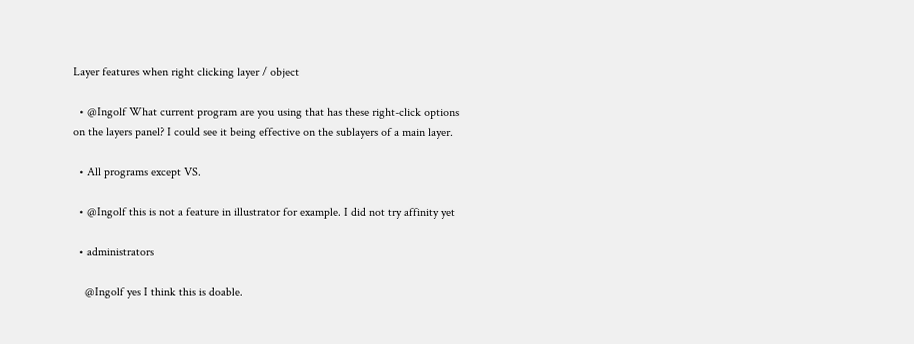Layer features when right clicking layer / object

  • @Ingolf What current program are you using that has these right-click options on the layers panel? I could see it being effective on the sublayers of a main layer.

  • All programs except VS.

  • @Ingolf this is not a feature in illustrator for example. I did not try affinity yet

  • administrators

    @Ingolf yes I think this is doable.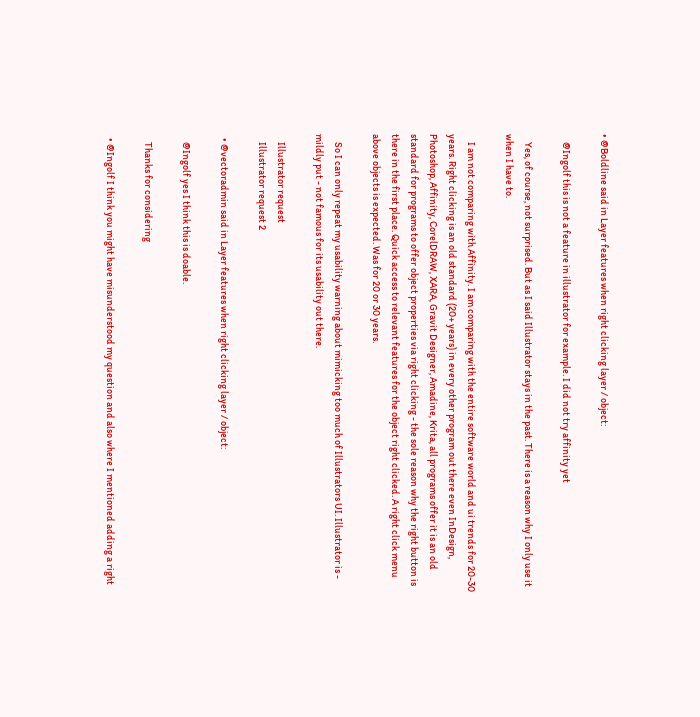• @Boldline said in Layer features when right clicking layer / object:

    @Ingolf this is not a feature in illustrator for example. I did not try affinity yet

    Yes, of course, not surprised. But as I said Illustrator stays in the past. There is a reason why I only use it when I have to.

    I am not comparing with Affinity. I am comparing with the entire software world and ui trends for 20-30 years. Right clicking is an old standard (20+ years) in every other program out there even InDesign, Photoshop, Affinity, CorelDRAW, XARA, Gravit Designer, Amadine, Krita, all programs offer it is an old standard for programs to offer object properties via right clicking - the sole reason why the right button is there in the first place. Quick access to relevant features for the object right clicked. A right click menu above objects is expected. Was for 20 or 30 years.

    So I can only repeat my usability warning about mimicking too much of Illustrators UI. Illustrator is - mildly put - not famous for its usability out there.

    Illustrator request
    Illustrator request 2

  • @vectoradmin said in Layer features when right clicking layer / object:

    @Ingolf yes I think this is doable.

    Thanks for considering

  • @Ingolf I think you might have misunderstood my question and also where I mentioned adding a right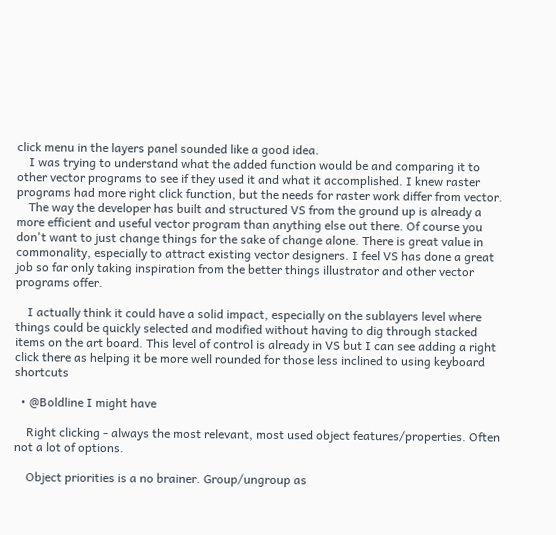click menu in the layers panel sounded like a good idea.
    I was trying to understand what the added function would be and comparing it to other vector programs to see if they used it and what it accomplished. I knew raster programs had more right click function, but the needs for raster work differ from vector.
    The way the developer has built and structured VS from the ground up is already a more efficient and useful vector program than anything else out there. Of course you don't want to just change things for the sake of change alone. There is great value in commonality, especially to attract existing vector designers. I feel VS has done a great job so far only taking inspiration from the better things illustrator and other vector programs offer.

    I actually think it could have a solid impact, especially on the sublayers level where things could be quickly selected and modified without having to dig through stacked items on the art board. This level of control is already in VS but I can see adding a right click there as helping it be more well rounded for those less inclined to using keyboard shortcuts

  • @Boldline I might have

    Right clicking - always the most relevant, most used object features/properties. Often not a lot of options.

    Object priorities is a no brainer. Group/ungroup as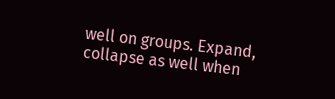well on groups. Expand, collapse as well when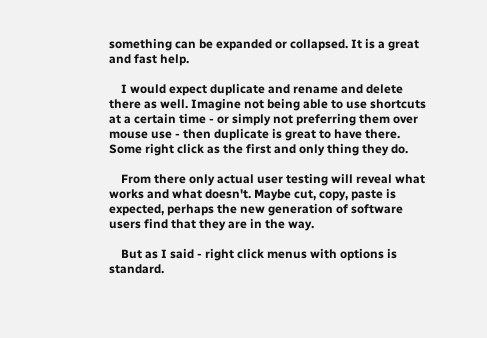something can be expanded or collapsed. It is a great and fast help.

    I would expect duplicate and rename and delete there as well. Imagine not being able to use shortcuts at a certain time - or simply not preferring them over mouse use - then duplicate is great to have there. Some right click as the first and only thing they do.

    From there only actual user testing will reveal what works and what doesn't. Maybe cut, copy, paste is expected, perhaps the new generation of software users find that they are in the way.

    But as I said - right click menus with options is standard.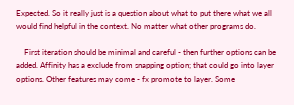Expected. So it really just is a question about what to put there what we all would find helpful in the context. No matter what other programs do.

    First iteration should be minimal and careful - then further options can be added. Affinity has a exclude from snapping option; that could go into layer options. Other features may come - fx promote to layer. Some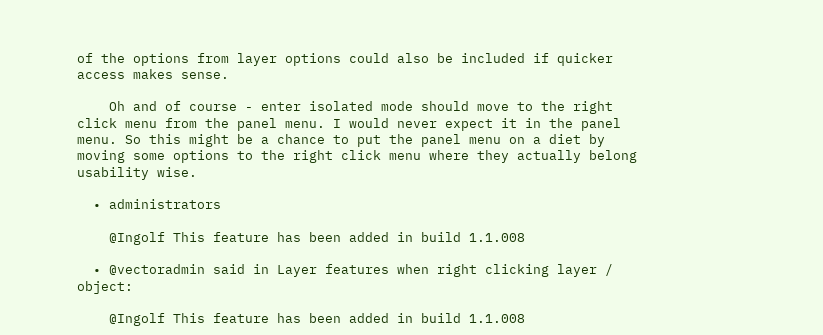of the options from layer options could also be included if quicker access makes sense.

    Oh and of course - enter isolated mode should move to the right click menu from the panel menu. I would never expect it in the panel menu. So this might be a chance to put the panel menu on a diet by moving some options to the right click menu where they actually belong usability wise.

  • administrators

    @Ingolf This feature has been added in build 1.1.008

  • @vectoradmin said in Layer features when right clicking layer / object:

    @Ingolf This feature has been added in build 1.1.008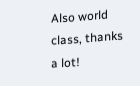Also world class, thanks a lot!